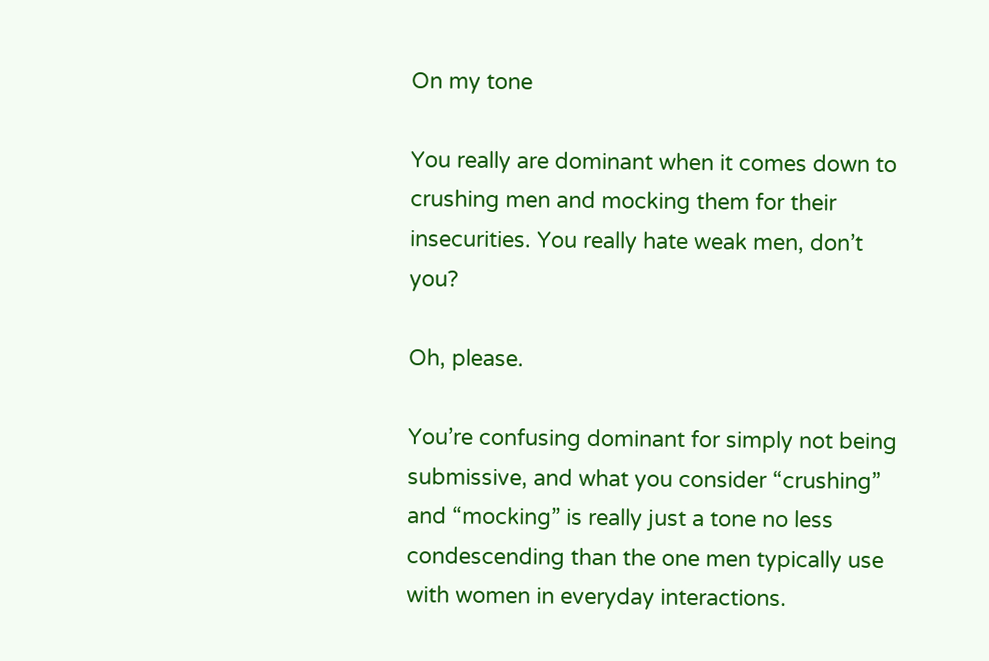On my tone

You really are dominant when it comes down to crushing men and mocking them for their insecurities. You really hate weak men, don’t you?

Oh, please.

You’re confusing dominant for simply not being submissive, and what you consider “crushing” and “mocking” is really just a tone no less condescending than the one men typically use with women in everyday interactions.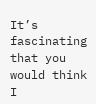It’s fascinating that you would think I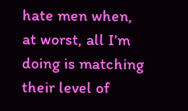hate men when, at worst, all I’m doing is matching their level of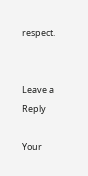respect.


Leave a Reply

Your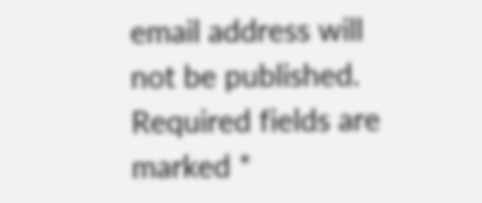email address will not be published. Required fields are marked *